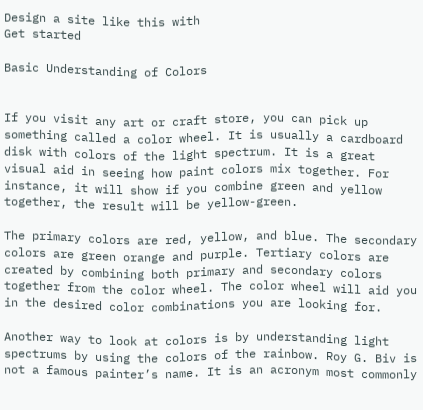Design a site like this with
Get started

Basic Understanding of Colors


If you visit any art or craft store, you can pick up something called a color wheel. It is usually a cardboard disk with colors of the light spectrum. It is a great visual aid in seeing how paint colors mix together. For instance, it will show if you combine green and yellow together, the result will be yellow-green.

The primary colors are red, yellow, and blue. The secondary colors are green orange and purple. Tertiary colors are created by combining both primary and secondary colors together from the color wheel. The color wheel will aid you in the desired color combinations you are looking for.

Another way to look at colors is by understanding light spectrums by using the colors of the rainbow. Roy G. Biv is not a famous painter’s name. It is an acronym most commonly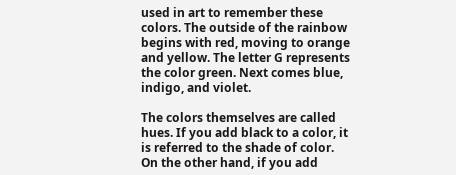used in art to remember these colors. The outside of the rainbow begins with red, moving to orange and yellow. The letter G represents the color green. Next comes blue, indigo, and violet.

The colors themselves are called hues. If you add black to a color, it is referred to the shade of color. On the other hand, if you add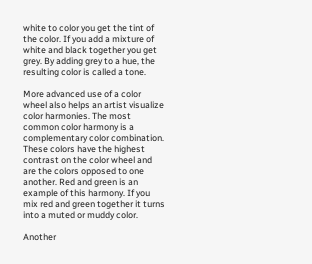white to color you get the tint of the color. If you add a mixture of white and black together you get grey. By adding grey to a hue, the resulting color is called a tone.

More advanced use of a color wheel also helps an artist visualize color harmonies. The most common color harmony is a complementary color combination. These colors have the highest contrast on the color wheel and are the colors opposed to one another. Red and green is an example of this harmony. If you mix red and green together it turns into a muted or muddy color.

Another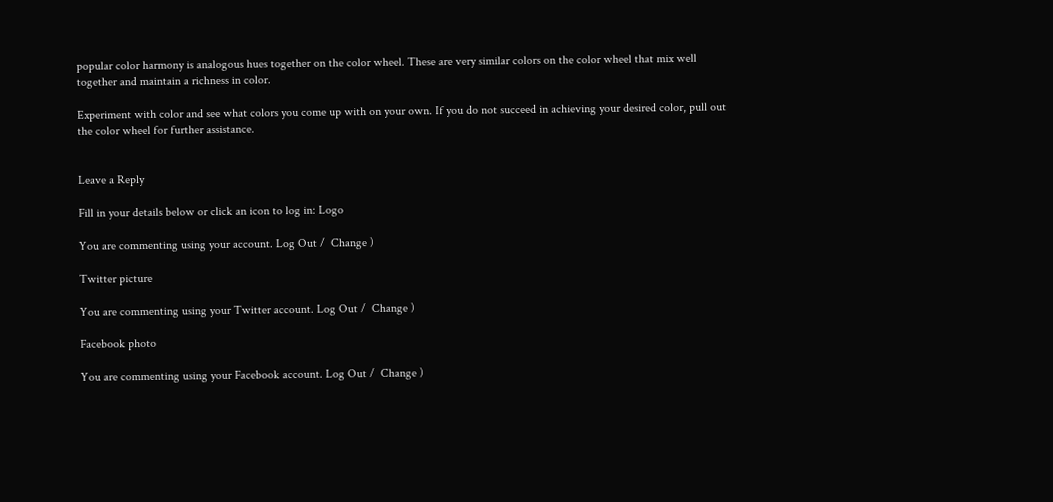popular color harmony is analogous hues together on the color wheel. These are very similar colors on the color wheel that mix well together and maintain a richness in color.

Experiment with color and see what colors you come up with on your own. If you do not succeed in achieving your desired color, pull out the color wheel for further assistance.


Leave a Reply

Fill in your details below or click an icon to log in: Logo

You are commenting using your account. Log Out /  Change )

Twitter picture

You are commenting using your Twitter account. Log Out /  Change )

Facebook photo

You are commenting using your Facebook account. Log Out /  Change )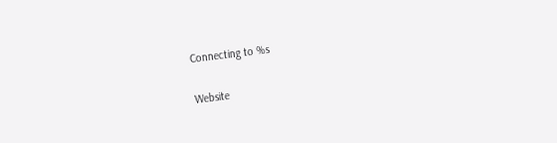Connecting to %s

Website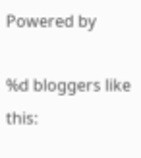Powered by

%d bloggers like this: